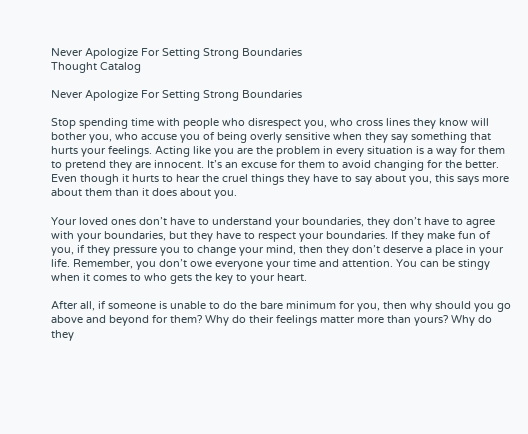Never Apologize For Setting Strong Boundaries
Thought Catalog

Never Apologize For Setting Strong Boundaries

Stop spending time with people who disrespect you, who cross lines they know will bother you, who accuse you of being overly sensitive when they say something that hurts your feelings. Acting like you are the problem in every situation is a way for them to pretend they are innocent. It’s an excuse for them to avoid changing for the better. Even though it hurts to hear the cruel things they have to say about you, this says more about them than it does about you.

Your loved ones don’t have to understand your boundaries, they don’t have to agree with your boundaries, but they have to respect your boundaries. If they make fun of you, if they pressure you to change your mind, then they don’t deserve a place in your life. Remember, you don’t owe everyone your time and attention. You can be stingy when it comes to who gets the key to your heart.

After all, if someone is unable to do the bare minimum for you, then why should you go above and beyond for them? Why do their feelings matter more than yours? Why do they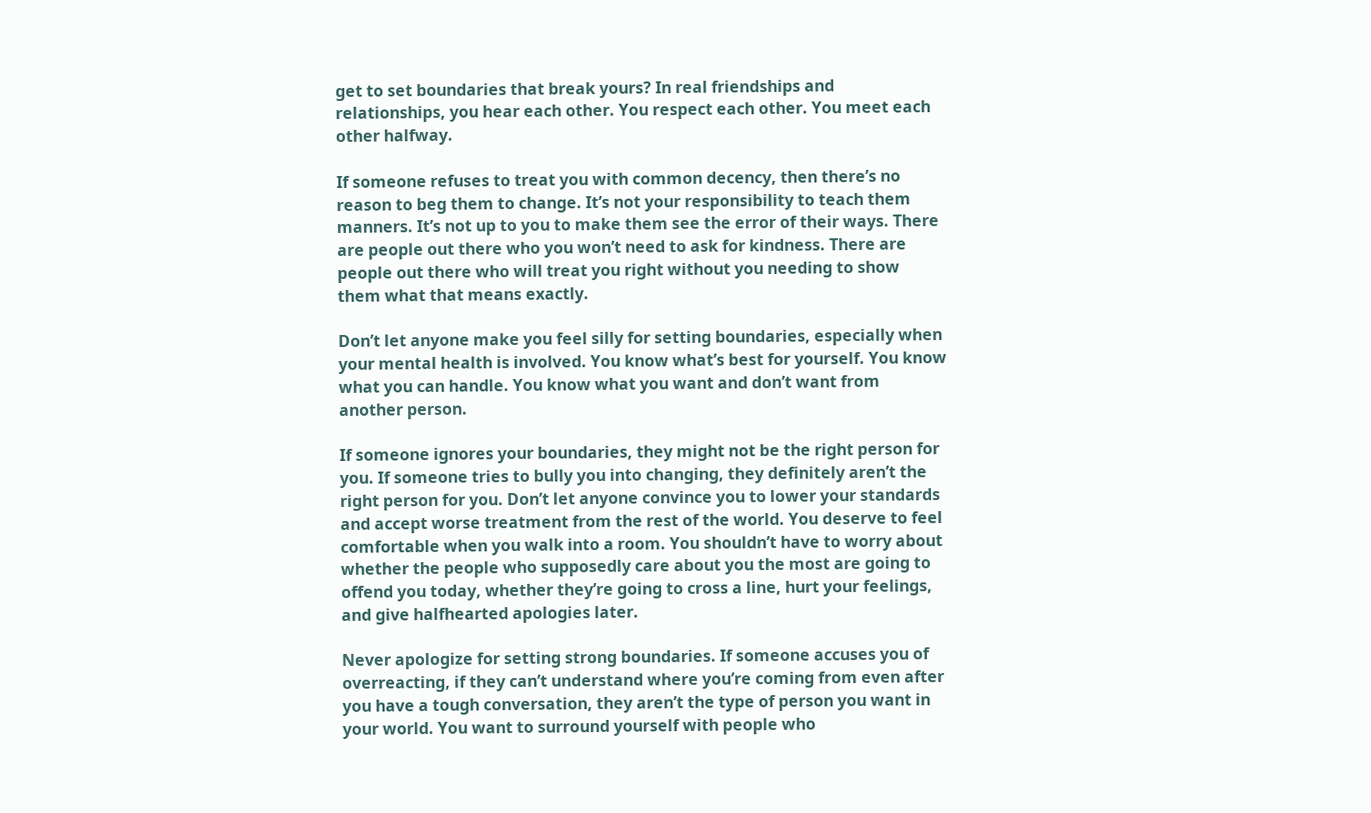get to set boundaries that break yours? In real friendships and relationships, you hear each other. You respect each other. You meet each other halfway.

If someone refuses to treat you with common decency, then there’s no reason to beg them to change. It’s not your responsibility to teach them manners. It’s not up to you to make them see the error of their ways. There are people out there who you won’t need to ask for kindness. There are people out there who will treat you right without you needing to show them what that means exactly.

Don’t let anyone make you feel silly for setting boundaries, especially when your mental health is involved. You know what’s best for yourself. You know what you can handle. You know what you want and don’t want from another person.

If someone ignores your boundaries, they might not be the right person for you. If someone tries to bully you into changing, they definitely aren’t the right person for you. Don’t let anyone convince you to lower your standards and accept worse treatment from the rest of the world. You deserve to feel comfortable when you walk into a room. You shouldn’t have to worry about whether the people who supposedly care about you the most are going to offend you today, whether they’re going to cross a line, hurt your feelings, and give halfhearted apologies later.

Never apologize for setting strong boundaries. If someone accuses you of overreacting, if they can’t understand where you’re coming from even after you have a tough conversation, they aren’t the type of person you want in your world. You want to surround yourself with people who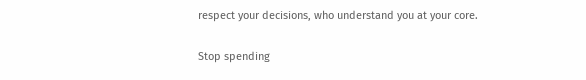respect your decisions, who understand you at your core.

Stop spending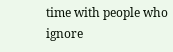time with people who ignore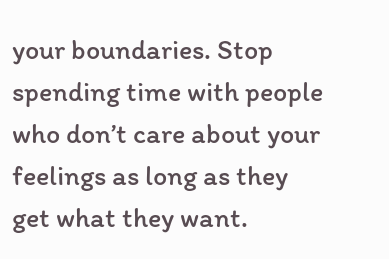your boundaries. Stop spending time with people who don’t care about your feelings as long as they get what they want.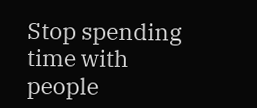Stop spending time with people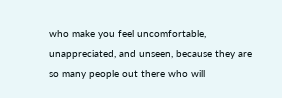who make you feel uncomfortable, unappreciated, and unseen, because they are so many people out there who will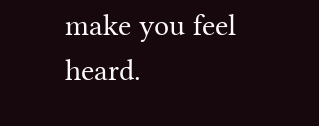make you feel heard.